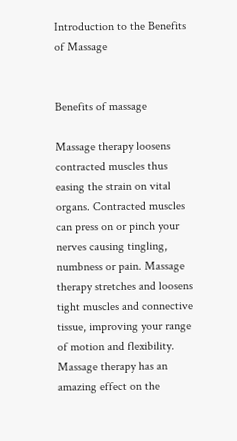Introduction to the Benefits of Massage


Benefits of massage

Massage therapy loosens contracted muscles thus easing the strain on vital organs. Contracted muscles can press on or pinch your nerves causing tingling, numbness or pain. Massage therapy stretches and loosens tight muscles and connective tissue, improving your range of motion and flexibility. Massage therapy has an amazing effect on the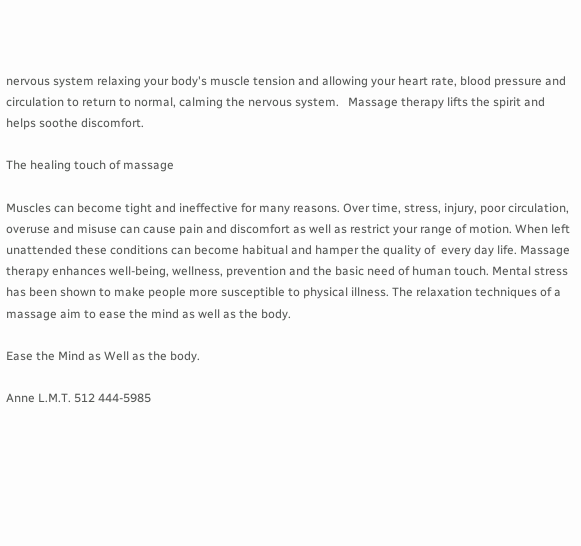nervous system relaxing your body's muscle tension and allowing your heart rate, blood pressure and circulation to return to normal, calming the nervous system.   Massage therapy lifts the spirit and helps soothe discomfort.

The healing touch of massage

Muscles can become tight and ineffective for many reasons. Over time, stress, injury, poor circulation, overuse and misuse can cause pain and discomfort as well as restrict your range of motion. When left unattended these conditions can become habitual and hamper the quality of  every day life. Massage therapy enhances well-being, wellness, prevention and the basic need of human touch. Mental stress has been shown to make people more susceptible to physical illness. The relaxation techniques of a massage aim to ease the mind as well as the body.

Ease the Mind as Well as the body.

Anne L.M.T. 512 444-5985